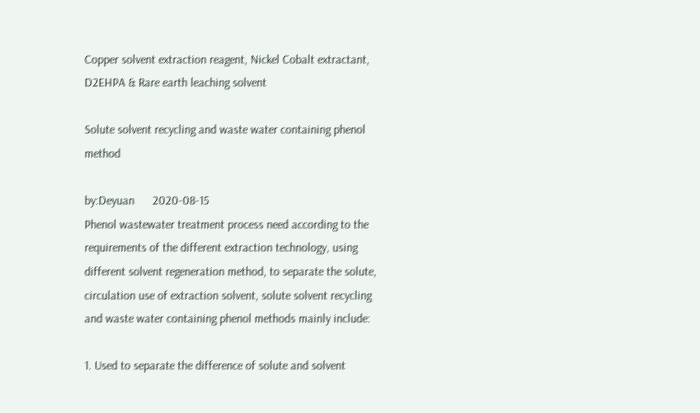Copper solvent extraction reagent, Nickel Cobalt extractant, D2EHPA & Rare earth leaching solvent

Solute solvent recycling and waste water containing phenol method

by:Deyuan      2020-08-15
Phenol wastewater treatment process need according to the requirements of the different extraction technology, using different solvent regeneration method, to separate the solute, circulation use of extraction solvent, solute solvent recycling and waste water containing phenol methods mainly include:

1. Used to separate the difference of solute and solvent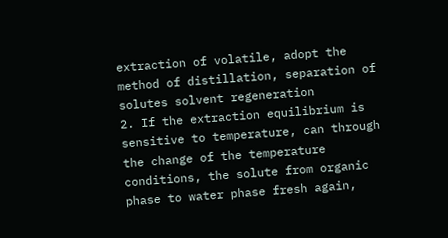extraction of volatile, adopt the method of distillation, separation of solutes solvent regeneration
2. If the extraction equilibrium is sensitive to temperature, can through the change of the temperature conditions, the solute from organic phase to water phase fresh again,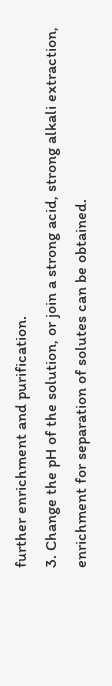further enrichment and purification.
3. Change the pH of the solution, or join a strong acid, strong alkali extraction, enrichment for separation of solutes can be obtained.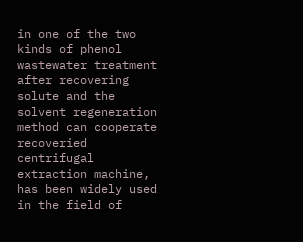in one of the two kinds of phenol wastewater treatment after recovering solute and the solvent regeneration method can cooperate recoveried centrifugal extraction machine, has been widely used in the field of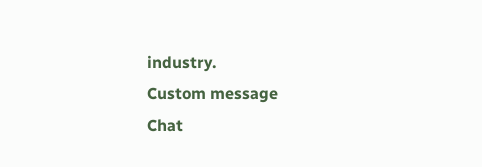industry.
Custom message
Chat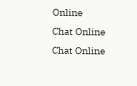Online
Chat Online
Chat Online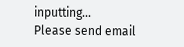inputting...
Please send email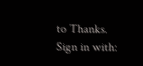to Thanks.
Sign in with: